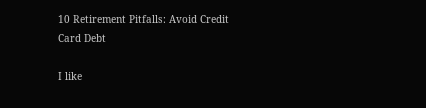10 Retirement Pitfalls: Avoid Credit Card Debt

I like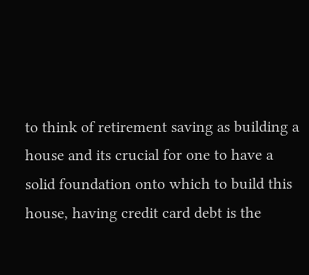to think of retirement saving as building a house and its crucial for one to have a solid foundation onto which to build this house, having credit card debt is the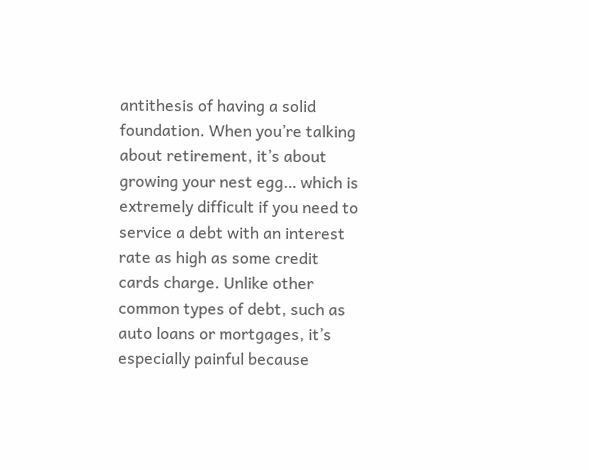antithesis of having a solid foundation. When you’re talking about retirement, it’s about growing your nest egg… which is extremely difficult if you need to service a debt with an interest rate as high as some credit cards charge. Unlike other common types of debt, such as auto loans or mortgages, it’s especially painful because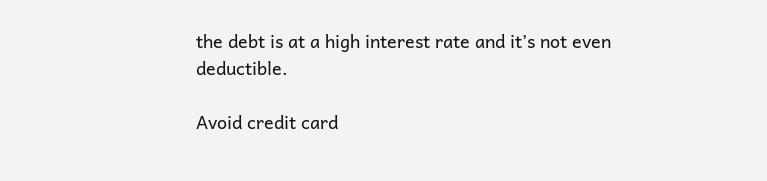the debt is at a high interest rate and it’s not even deductible.

Avoid credit card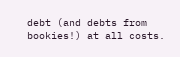debt (and debts from bookies!) at all costs.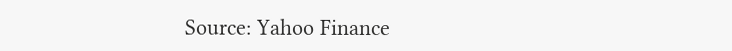Source: Yahoo Finance